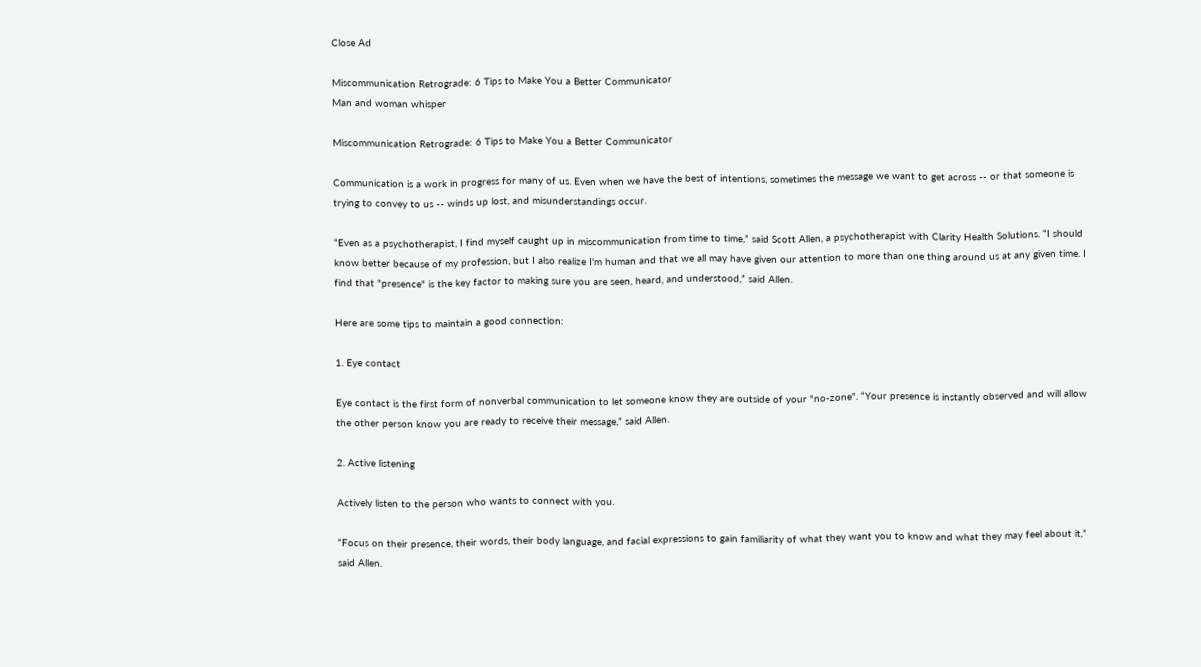Close Ad

Miscommunication Retrograde: 6 Tips to Make You a Better Communicator
Man and woman whisper

Miscommunication Retrograde: 6 Tips to Make You a Better Communicator

Communication is a work in progress for many of us. Even when we have the best of intentions, sometimes the message we want to get across -- or that someone is trying to convey to us -- winds up lost, and misunderstandings occur.

“Even as a psychotherapist, I find myself caught up in miscommunication from time to time,” said Scott Allen, a psychotherapist with Clarity Health Solutions. “I should know better because of my profession, but I also realize I'm human and that we all may have given our attention to more than one thing around us at any given time. I find that "presence" is the key factor to making sure you are seen, heard, and understood,” said Allen.

Here are some tips to maintain a good connection:

1. Eye contact

Eye contact is the first form of nonverbal communication to let someone know they are outside of your "no-zone". “Your presence is instantly observed and will allow the other person know you are ready to receive their message,” said Allen.

2. Active listening

Actively listen to the person who wants to connect with you.

“Focus on their presence, their words, their body language, and facial expressions to gain familiarity of what they want you to know and what they may feel about it,” said Allen.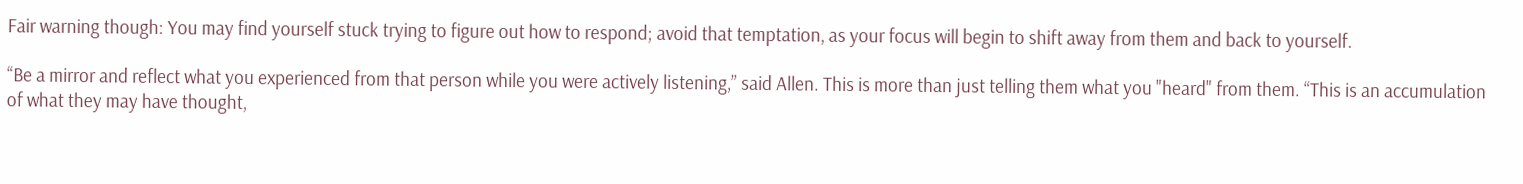Fair warning though: You may find yourself stuck trying to figure out how to respond; avoid that temptation, as your focus will begin to shift away from them and back to yourself.

“Be a mirror and reflect what you experienced from that person while you were actively listening,” said Allen. This is more than just telling them what you "heard" from them. “This is an accumulation of what they may have thought,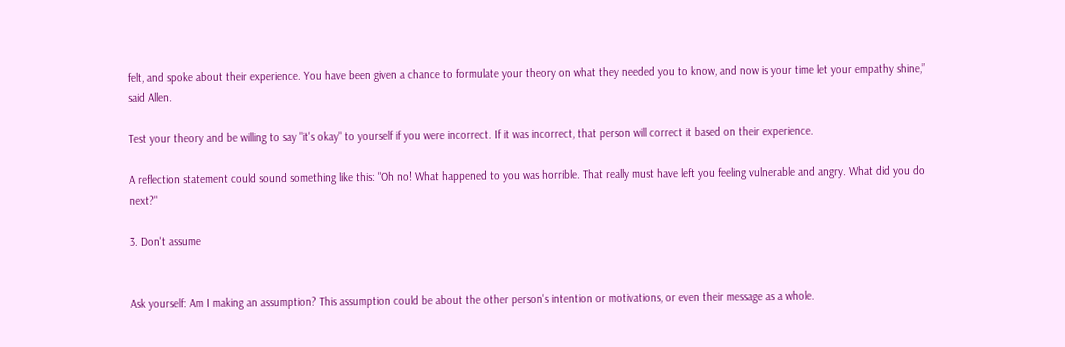felt, and spoke about their experience. You have been given a chance to formulate your theory on what they needed you to know, and now is your time let your empathy shine,” said Allen.

Test your theory and be willing to say "it's okay" to yourself if you were incorrect. If it was incorrect, that person will correct it based on their experience.

A reflection statement could sound something like this: "Oh no! What happened to you was horrible. That really must have left you feeling vulnerable and angry. What did you do next?"

3. Don't assume


Ask yourself: Am I making an assumption? This assumption could be about the other person's intention or motivations, or even their message as a whole.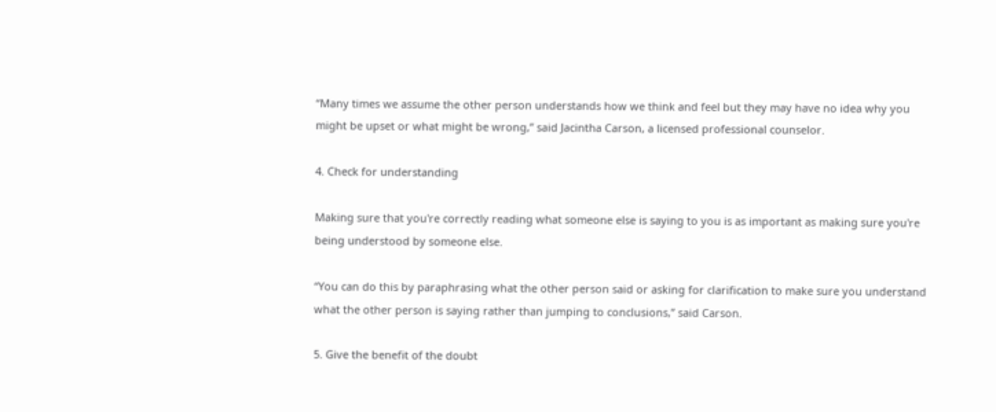“Many times we assume the other person understands how we think and feel but they may have no idea why you might be upset or what might be wrong,” said Jacintha Carson, a licensed professional counselor.

4. Check for understanding

Making sure that you're correctly reading what someone else is saying to you is as important as making sure you're being understood by someone else.

“You can do this by paraphrasing what the other person said or asking for clarification to make sure you understand what the other person is saying rather than jumping to conclusions,” said Carson.

5. Give the benefit of the doubt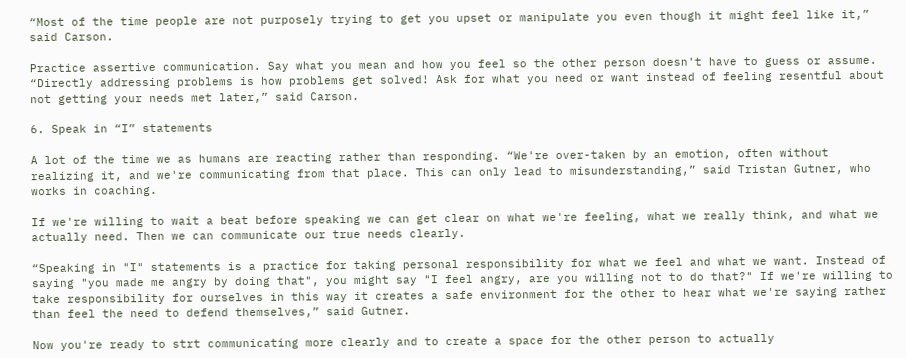“Most of the time people are not purposely trying to get you upset or manipulate you even though it might feel like it,” said Carson.

Practice assertive communication. Say what you mean and how you feel so the other person doesn't have to guess or assume. “Directly addressing problems is how problems get solved! Ask for what you need or want instead of feeling resentful about not getting your needs met later,” said Carson.

6. Speak in “I” statements

A lot of the time we as humans are reacting rather than responding. “We're over-taken by an emotion, often without realizing it, and we're communicating from that place. This can only lead to misunderstanding,” said Tristan Gutner, who works in coaching.

If we're willing to wait a beat before speaking we can get clear on what we're feeling, what we really think, and what we actually need. Then we can communicate our true needs clearly.

“Speaking in "I" statements is a practice for taking personal responsibility for what we feel and what we want. Instead of saying "you made me angry by doing that", you might say "I feel angry, are you willing not to do that?" If we're willing to take responsibility for ourselves in this way it creates a safe environment for the other to hear what we're saying rather than feel the need to defend themselves,” said Gutner.

Now you're ready to strt communicating more clearly and to create a space for the other person to actually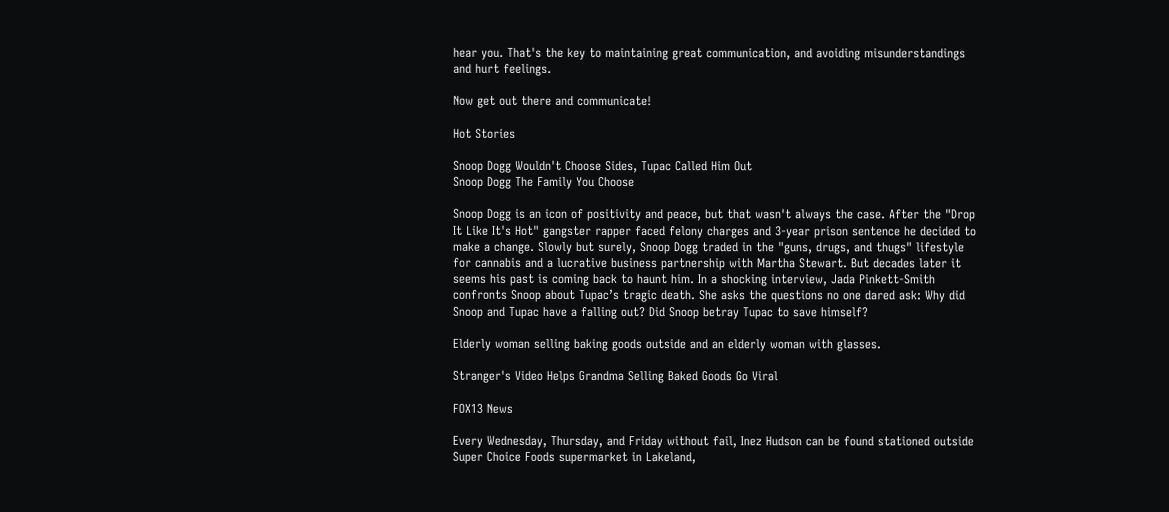hear you. That's the key to maintaining great communication, and avoiding misunderstandings and hurt feelings.

Now get out there and communicate!

Hot Stories

Snoop Dogg Wouldn't Choose Sides, Tupac Called Him Out
Snoop Dogg The Family You Choose

Snoop Dogg is an icon of positivity and peace, but that wasn't always the case. After the "Drop It Like It's Hot" gangster rapper faced felony charges and 3-year prison sentence he decided to make a change. Slowly but surely, Snoop Dogg traded in the "guns, drugs, and thugs" lifestyle for cannabis and a lucrative business partnership with Martha Stewart. But decades later it seems his past is coming back to haunt him. In a shocking interview, Jada Pinkett-Smith confronts Snoop about Tupac’s tragic death. She asks the questions no one dared ask: Why did Snoop and Tupac have a falling out? Did Snoop betray Tupac to save himself?

Elderly woman selling baking goods outside and an elderly woman with glasses.

Stranger's Video Helps Grandma Selling Baked Goods Go Viral

FOX13 News

Every Wednesday, Thursday, and Friday without fail, Inez Hudson can be found stationed outside Super Choice Foods supermarket in Lakeland,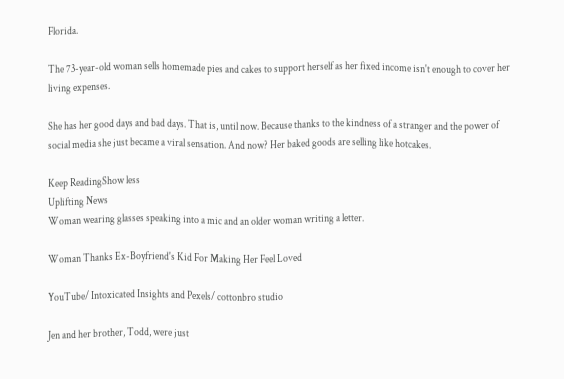Florida.

The 73-year-old woman sells homemade pies and cakes to support herself as her fixed income isn't enough to cover her living expenses.

She has her good days and bad days. That is, until now. Because thanks to the kindness of a stranger and the power of social media she just became a viral sensation. And now? Her baked goods are selling like hotcakes.

Keep ReadingShow less
Uplifting News
Woman wearing glasses speaking into a mic and an older woman writing a letter.

Woman Thanks Ex-Boyfriend's Kid For Making Her Feel Loved

YouTube/ Intoxicated Insights and Pexels/ cottonbro studio

Jen and her brother, Todd, were just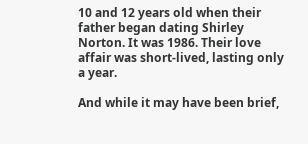10 and 12 years old when their father began dating Shirley Norton. It was 1986. Their love affair was short-lived, lasting only a year.

And while it may have been brief,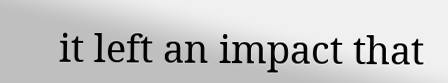it left an impact that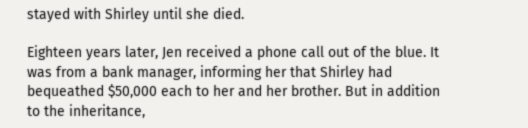stayed with Shirley until she died.

Eighteen years later, Jen received a phone call out of the blue. It was from a bank manager, informing her that Shirley had bequeathed $50,000 each to her and her brother. But in addition to the inheritance,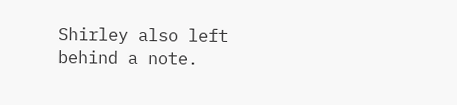Shirley also left behind a note.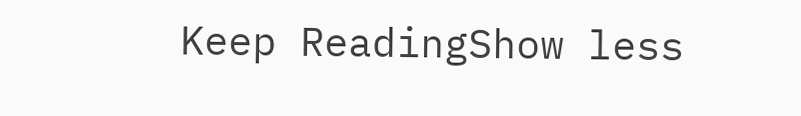Keep ReadingShow less